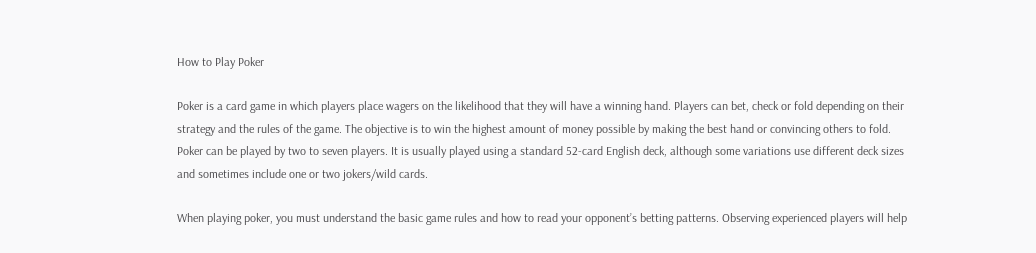How to Play Poker

Poker is a card game in which players place wagers on the likelihood that they will have a winning hand. Players can bet, check or fold depending on their strategy and the rules of the game. The objective is to win the highest amount of money possible by making the best hand or convincing others to fold. Poker can be played by two to seven players. It is usually played using a standard 52-card English deck, although some variations use different deck sizes and sometimes include one or two jokers/wild cards.

When playing poker, you must understand the basic game rules and how to read your opponent’s betting patterns. Observing experienced players will help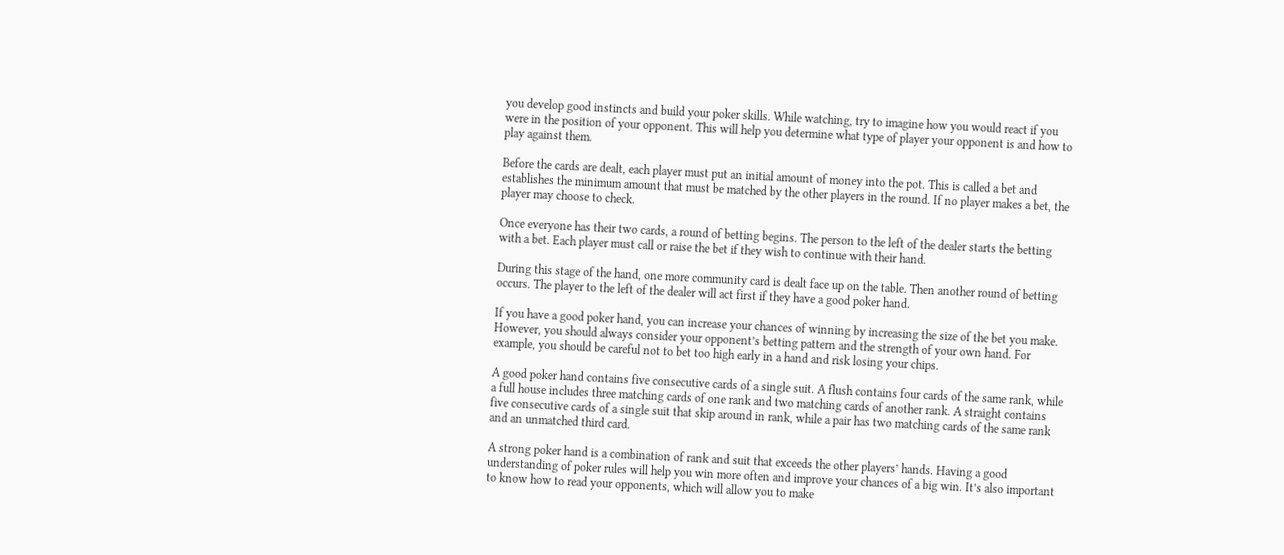you develop good instincts and build your poker skills. While watching, try to imagine how you would react if you were in the position of your opponent. This will help you determine what type of player your opponent is and how to play against them.

Before the cards are dealt, each player must put an initial amount of money into the pot. This is called a bet and establishes the minimum amount that must be matched by the other players in the round. If no player makes a bet, the player may choose to check.

Once everyone has their two cards, a round of betting begins. The person to the left of the dealer starts the betting with a bet. Each player must call or raise the bet if they wish to continue with their hand.

During this stage of the hand, one more community card is dealt face up on the table. Then another round of betting occurs. The player to the left of the dealer will act first if they have a good poker hand.

If you have a good poker hand, you can increase your chances of winning by increasing the size of the bet you make. However, you should always consider your opponent’s betting pattern and the strength of your own hand. For example, you should be careful not to bet too high early in a hand and risk losing your chips.

A good poker hand contains five consecutive cards of a single suit. A flush contains four cards of the same rank, while a full house includes three matching cards of one rank and two matching cards of another rank. A straight contains five consecutive cards of a single suit that skip around in rank, while a pair has two matching cards of the same rank and an unmatched third card.

A strong poker hand is a combination of rank and suit that exceeds the other players’ hands. Having a good understanding of poker rules will help you win more often and improve your chances of a big win. It’s also important to know how to read your opponents, which will allow you to make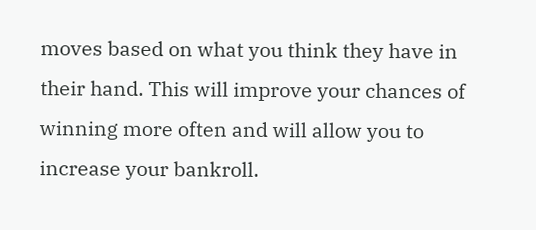moves based on what you think they have in their hand. This will improve your chances of winning more often and will allow you to increase your bankroll.